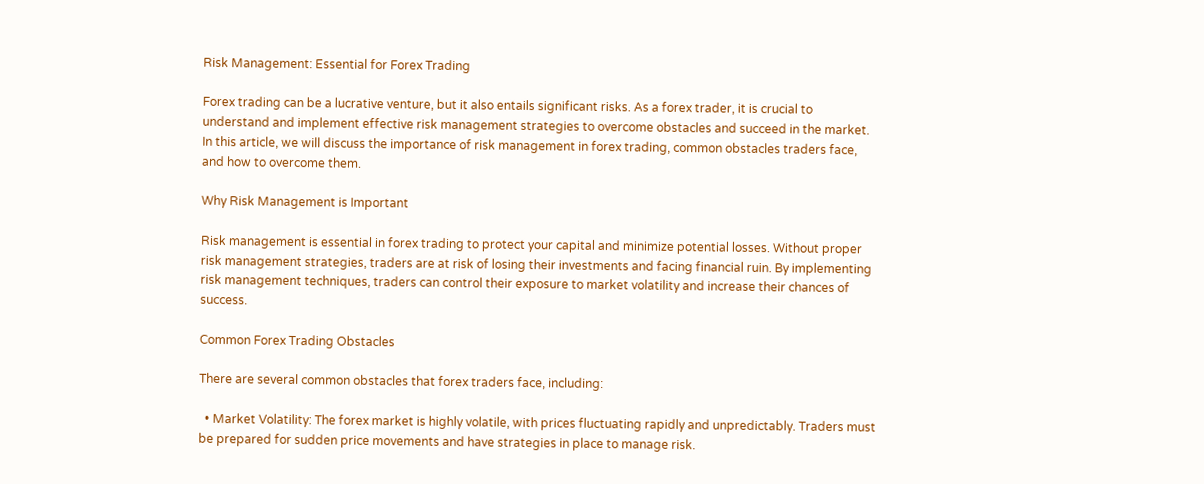Risk Management: Essential for Forex Trading

Forex trading can be a lucrative venture, but it also entails significant risks. As a forex trader, it is crucial to understand and implement effective risk management strategies to overcome obstacles and succeed in the market. In this article, we will discuss the importance of risk management in forex trading, common obstacles traders face, and how to overcome them.

Why Risk Management is Important

Risk management is essential in forex trading to protect your capital and minimize potential losses. Without proper risk management strategies, traders are at risk of losing their investments and facing financial ruin. By implementing risk management techniques, traders can control their exposure to market volatility and increase their chances of success.

Common Forex Trading Obstacles

There are several common obstacles that forex traders face, including:

  • Market Volatility: The forex market is highly volatile, with prices fluctuating rapidly and unpredictably. Traders must be prepared for sudden price movements and have strategies in place to manage risk.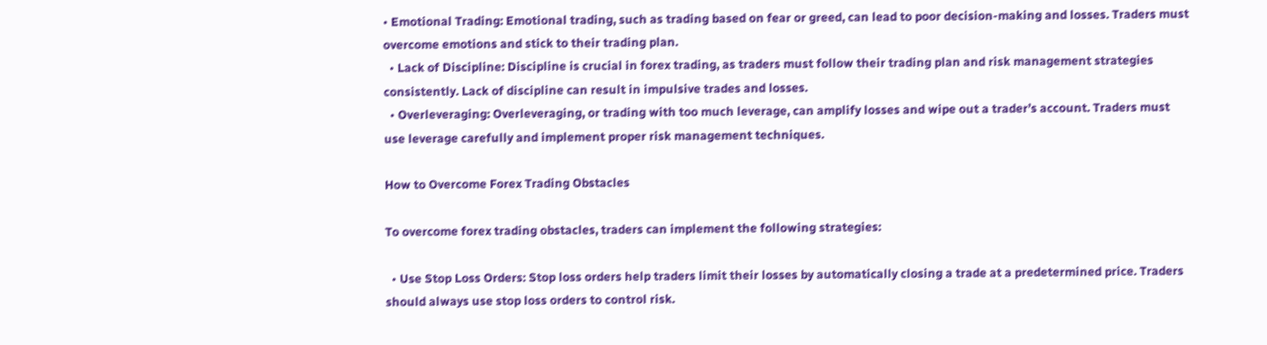• Emotional Trading: Emotional trading, such as trading based on fear or greed, can lead to poor decision-making and losses. Traders must overcome emotions and stick to their trading plan.
  • Lack of Discipline: Discipline is crucial in forex trading, as traders must follow their trading plan and risk management strategies consistently. Lack of discipline can result in impulsive trades and losses.
  • Overleveraging: Overleveraging, or trading with too much leverage, can amplify losses and wipe out a trader’s account. Traders must use leverage carefully and implement proper risk management techniques.

How to Overcome Forex Trading Obstacles

To overcome forex trading obstacles, traders can implement the following strategies:

  • Use Stop Loss Orders: Stop loss orders help traders limit their losses by automatically closing a trade at a predetermined price. Traders should always use stop loss orders to control risk.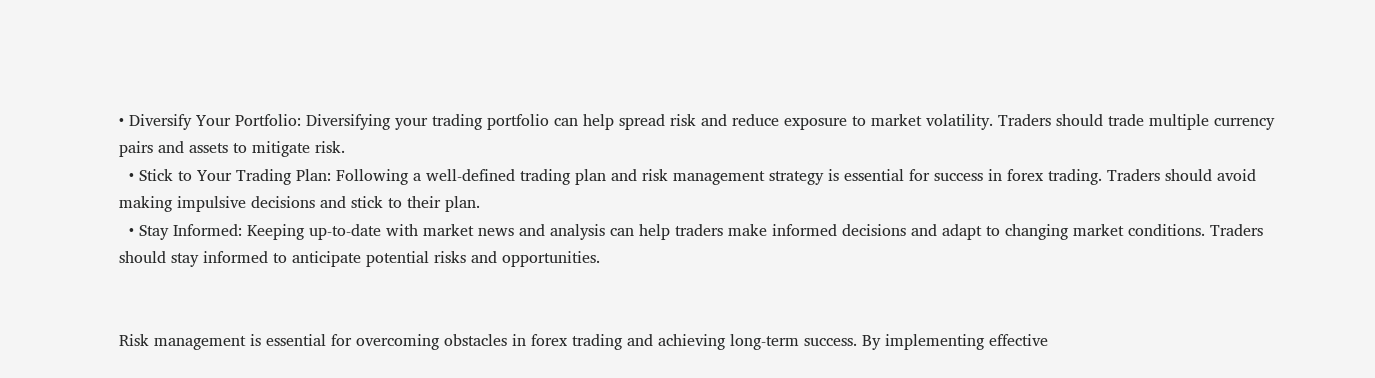• Diversify Your Portfolio: Diversifying your trading portfolio can help spread risk and reduce exposure to market volatility. Traders should trade multiple currency pairs and assets to mitigate risk.
  • Stick to Your Trading Plan: Following a well-defined trading plan and risk management strategy is essential for success in forex trading. Traders should avoid making impulsive decisions and stick to their plan.
  • Stay Informed: Keeping up-to-date with market news and analysis can help traders make informed decisions and adapt to changing market conditions. Traders should stay informed to anticipate potential risks and opportunities.


Risk management is essential for overcoming obstacles in forex trading and achieving long-term success. By implementing effective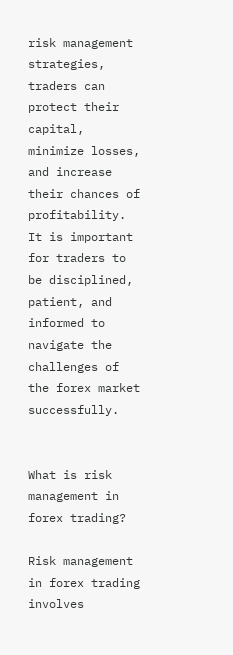risk management strategies, traders can protect their capital, minimize losses, and increase their chances of profitability. It is important for traders to be disciplined, patient, and informed to navigate the challenges of the forex market successfully.


What is risk management in forex trading?

Risk management in forex trading involves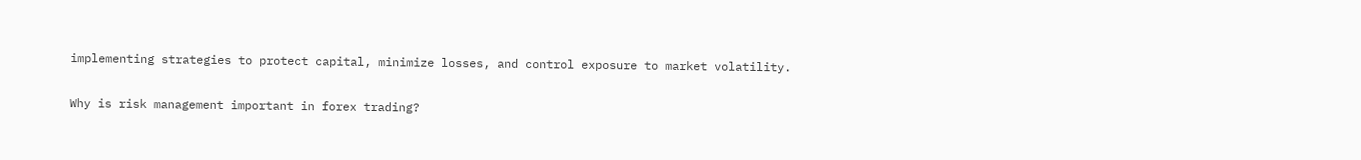implementing strategies to protect capital, minimize losses, and control exposure to market volatility.

Why is risk management important in forex trading?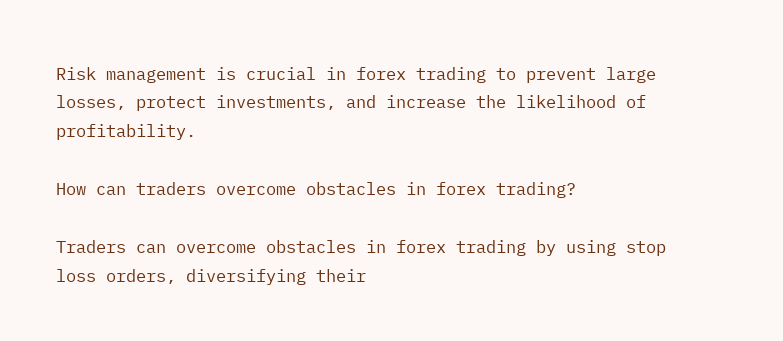Risk management is crucial in forex trading to prevent large losses, protect investments, and increase the likelihood of profitability.

How can traders overcome obstacles in forex trading?

Traders can overcome obstacles in forex trading by using stop loss orders, diversifying their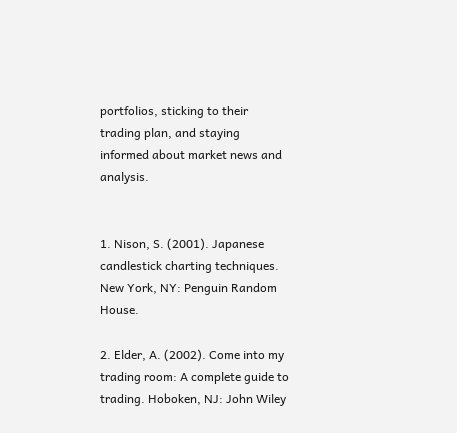portfolios, sticking to their trading plan, and staying informed about market news and analysis.


1. Nison, S. (2001). Japanese candlestick charting techniques. New York, NY: Penguin Random House.

2. Elder, A. (2002). Come into my trading room: A complete guide to trading. Hoboken, NJ: John Wiley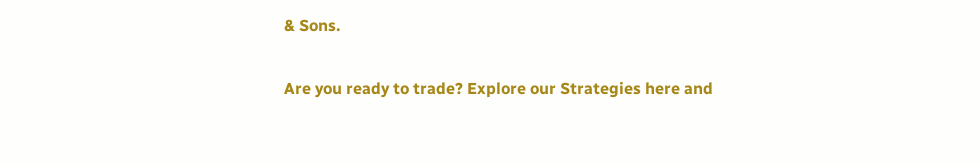& Sons.

Are you ready to trade? Explore our Strategies here and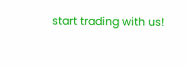start trading with us!